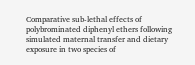Comparative sub-lethal effects of polybrominated diphenyl ethers following simulated maternal transfer and dietary exposure in two species of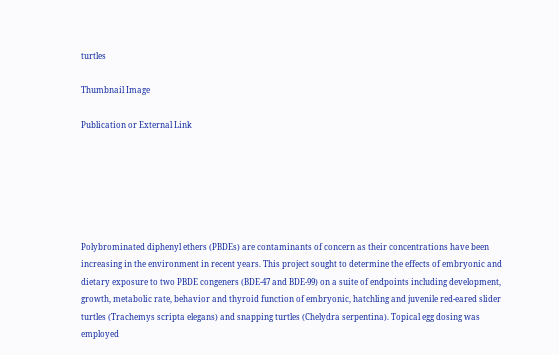turtles

Thumbnail Image

Publication or External Link






Polybrominated diphenyl ethers (PBDEs) are contaminants of concern as their concentrations have been increasing in the environment in recent years. This project sought to determine the effects of embryonic and dietary exposure to two PBDE congeners (BDE-47 and BDE-99) on a suite of endpoints including development, growth, metabolic rate, behavior and thyroid function of embryonic, hatchling and juvenile red-eared slider turtles (Trachemys scripta elegans) and snapping turtles (Chelydra serpentina). Topical egg dosing was employed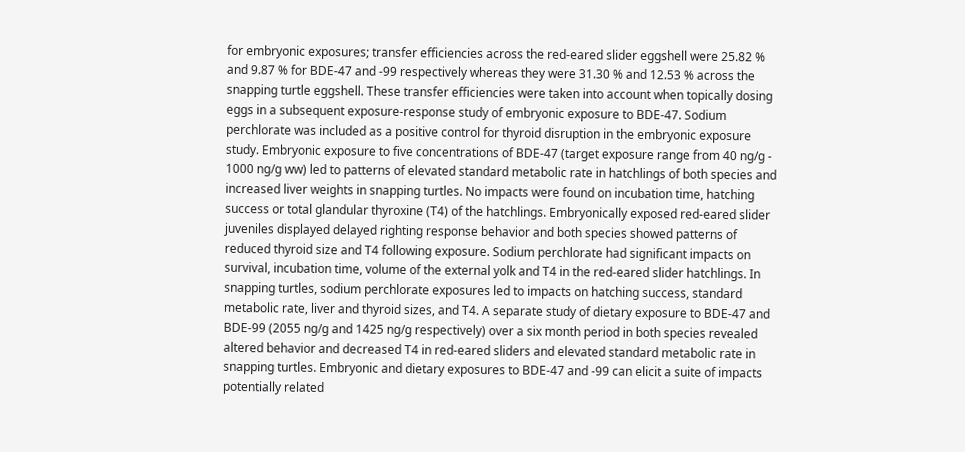for embryonic exposures; transfer efficiencies across the red-eared slider eggshell were 25.82 % and 9.87 % for BDE-47 and -99 respectively whereas they were 31.30 % and 12.53 % across the snapping turtle eggshell. These transfer efficiencies were taken into account when topically dosing eggs in a subsequent exposure-response study of embryonic exposure to BDE-47. Sodium perchlorate was included as a positive control for thyroid disruption in the embryonic exposure study. Embryonic exposure to five concentrations of BDE-47 (target exposure range from 40 ng/g - 1000 ng/g ww) led to patterns of elevated standard metabolic rate in hatchlings of both species and increased liver weights in snapping turtles. No impacts were found on incubation time, hatching success or total glandular thyroxine (T4) of the hatchlings. Embryonically exposed red-eared slider juveniles displayed delayed righting response behavior and both species showed patterns of reduced thyroid size and T4 following exposure. Sodium perchlorate had significant impacts on survival, incubation time, volume of the external yolk and T4 in the red-eared slider hatchlings. In snapping turtles, sodium perchlorate exposures led to impacts on hatching success, standard metabolic rate, liver and thyroid sizes, and T4. A separate study of dietary exposure to BDE-47 and BDE-99 (2055 ng/g and 1425 ng/g respectively) over a six month period in both species revealed altered behavior and decreased T4 in red-eared sliders and elevated standard metabolic rate in snapping turtles. Embryonic and dietary exposures to BDE-47 and -99 can elicit a suite of impacts potentially related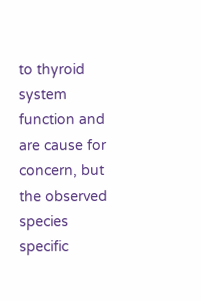to thyroid system function and are cause for concern, but the observed species specific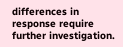differences in response require further investigation.